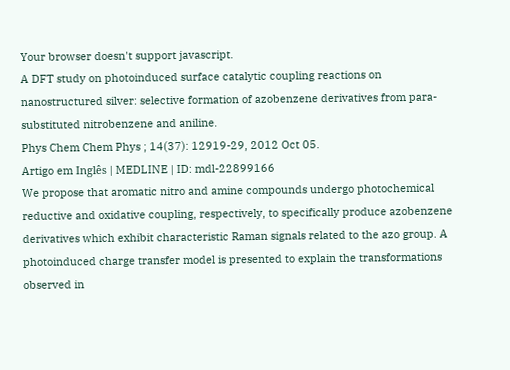Your browser doesn't support javascript.
A DFT study on photoinduced surface catalytic coupling reactions on nanostructured silver: selective formation of azobenzene derivatives from para-substituted nitrobenzene and aniline.
Phys Chem Chem Phys ; 14(37): 12919-29, 2012 Oct 05.
Artigo em Inglês | MEDLINE | ID: mdl-22899166
We propose that aromatic nitro and amine compounds undergo photochemical reductive and oxidative coupling, respectively, to specifically produce azobenzene derivatives which exhibit characteristic Raman signals related to the azo group. A photoinduced charge transfer model is presented to explain the transformations observed in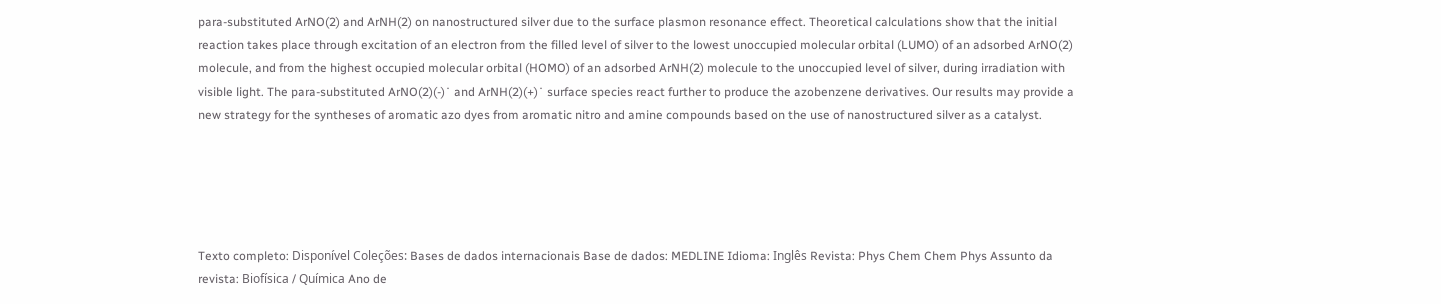para-substituted ArNO(2) and ArNH(2) on nanostructured silver due to the surface plasmon resonance effect. Theoretical calculations show that the initial reaction takes place through excitation of an electron from the filled level of silver to the lowest unoccupied molecular orbital (LUMO) of an adsorbed ArNO(2) molecule, and from the highest occupied molecular orbital (HOMO) of an adsorbed ArNH(2) molecule to the unoccupied level of silver, during irradiation with visible light. The para-substituted ArNO(2)(-)˙ and ArNH(2)(+)˙ surface species react further to produce the azobenzene derivatives. Our results may provide a new strategy for the syntheses of aromatic azo dyes from aromatic nitro and amine compounds based on the use of nanostructured silver as a catalyst.





Texto completo: Disponível Coleções: Bases de dados internacionais Base de dados: MEDLINE Idioma: Inglês Revista: Phys Chem Chem Phys Assunto da revista: Biofísica / Química Ano de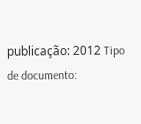publicação: 2012 Tipo de documento: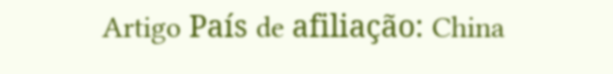Artigo País de afiliação: China